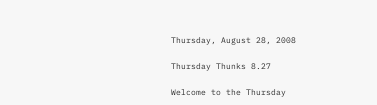Thursday, August 28, 2008

Thursday Thunks 8.27

Welcome to the Thursday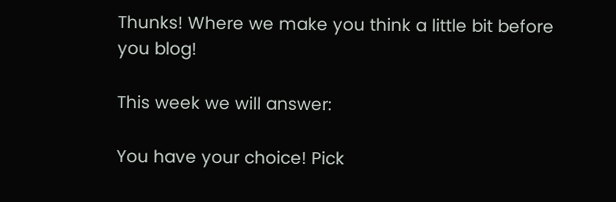Thunks! Where we make you think a little bit before you blog!

This week we will answer:

You have your choice! Pick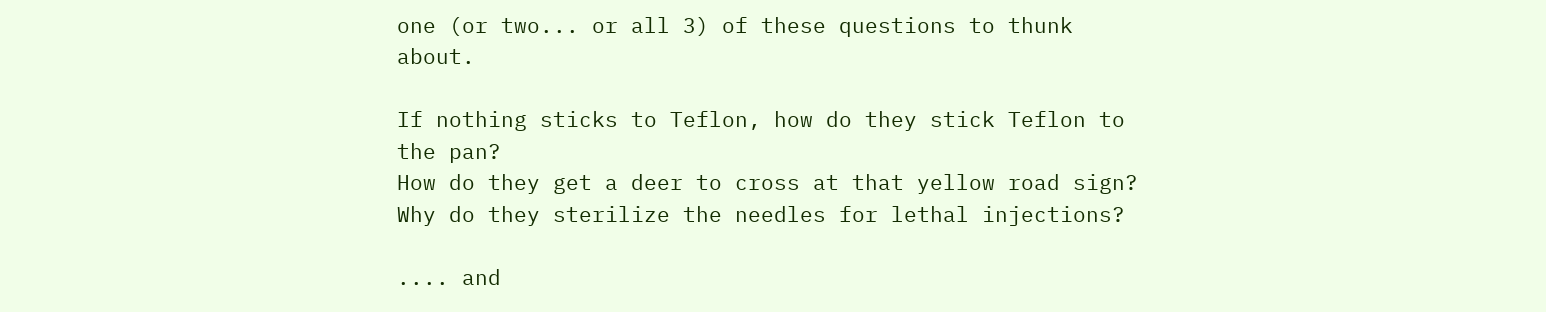one (or two... or all 3) of these questions to thunk about.

If nothing sticks to Teflon, how do they stick Teflon to the pan?
How do they get a deer to cross at that yellow road sign?
Why do they sterilize the needles for lethal injections?

.... and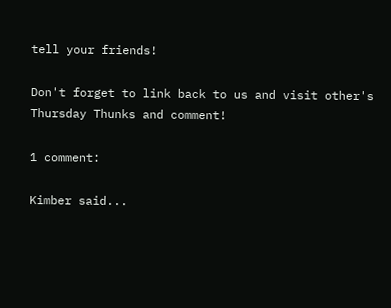tell your friends!

Don't forget to link back to us and visit other's Thursday Thunks and comment!

1 comment:

Kimber said...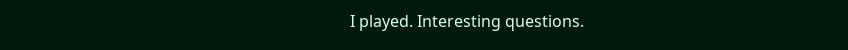I played. Interesting questions.